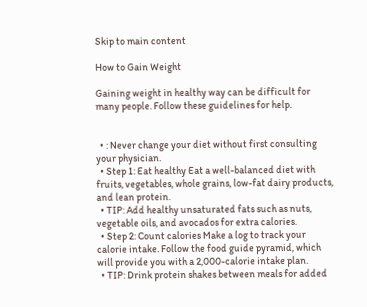Skip to main content

How to Gain Weight

Gaining weight in healthy way can be difficult for many people. Follow these guidelines for help.


  • : Never change your diet without first consulting your physician.
  • Step 1: Eat healthy Eat a well-balanced diet with fruits, vegetables, whole grains, low-fat dairy products, and lean protein.
  • TIP: Add healthy unsaturated fats such as nuts, vegetable oils, and avocados for extra calories.
  • Step 2: Count calories Make a log to track your calorie intake. Follow the food guide pyramid, which will provide you with a 2,000-calorie intake plan.
  • TIP: Drink protein shakes between meals for added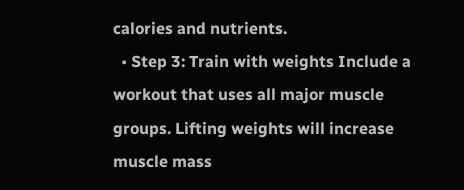calories and nutrients.
  • Step 3: Train with weights Include a workout that uses all major muscle groups. Lifting weights will increase muscle mass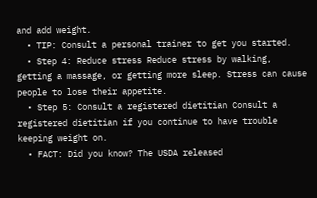and add weight.
  • TIP: Consult a personal trainer to get you started.
  • Step 4: Reduce stress Reduce stress by walking, getting a massage, or getting more sleep. Stress can cause people to lose their appetite.
  • Step 5: Consult a registered dietitian Consult a registered dietitian if you continue to have trouble keeping weight on.
  • FACT: Did you know? The USDA released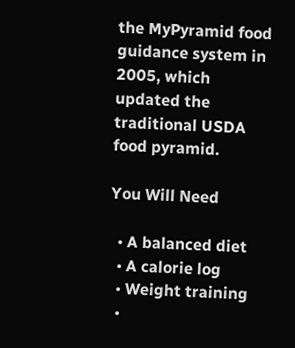the MyPyramid food guidance system in 2005, which updated the traditional USDA food pyramid.

You Will Need

  • A balanced diet
  • A calorie log
  • Weight training
  •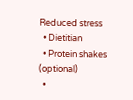Reduced stress
  • Dietitian
  • Protein shakes (optional)
  •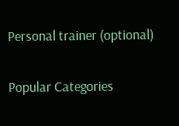Personal trainer (optional)

Popular Categories